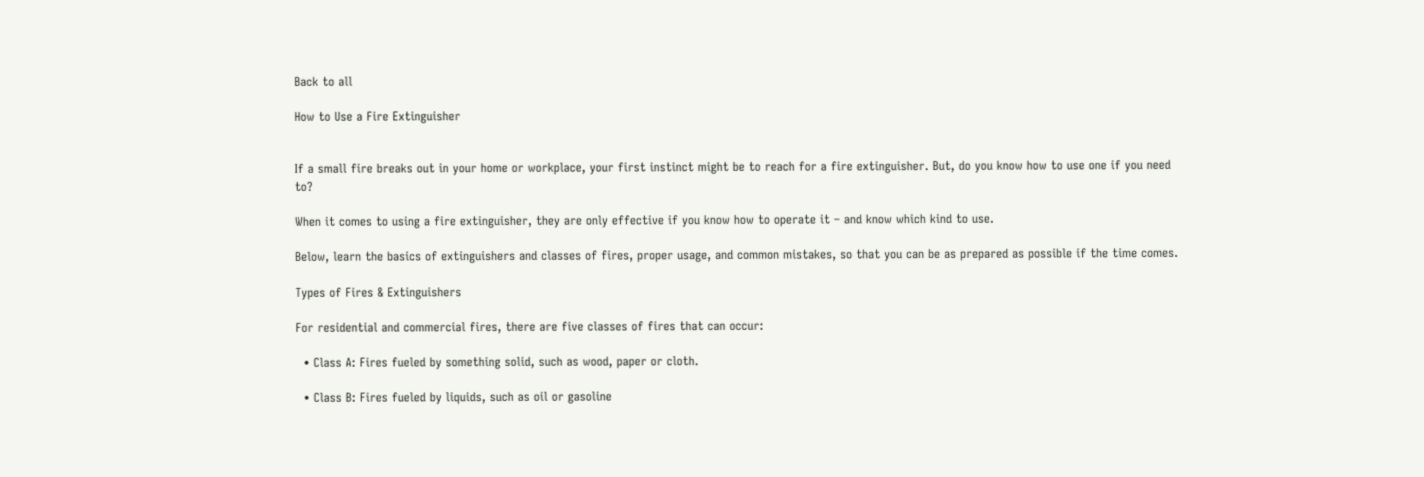Back to all

How to Use a Fire Extinguisher


If a small fire breaks out in your home or workplace, your first instinct might be to reach for a fire extinguisher. But, do you know how to use one if you need to?

When it comes to using a fire extinguisher, they are only effective if you know how to operate it – and know which kind to use.

Below, learn the basics of extinguishers and classes of fires, proper usage, and common mistakes, so that you can be as prepared as possible if the time comes.

Types of Fires & Extinguishers

For residential and commercial fires, there are five classes of fires that can occur:

  • Class A: Fires fueled by something solid, such as wood, paper or cloth.

  • Class B: Fires fueled by liquids, such as oil or gasoline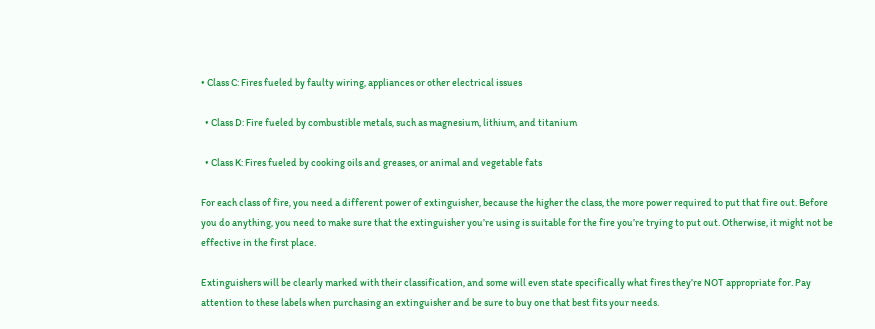• Class C: Fires fueled by faulty wiring, appliances or other electrical issues

  • Class D: Fire fueled by combustible metals, such as magnesium, lithium, and titanium

  • Class K: Fires fueled by cooking oils and greases, or animal and vegetable fats

For each class of fire, you need a different power of extinguisher, because the higher the class, the more power required to put that fire out. Before you do anything, you need to make sure that the extinguisher you’re using is suitable for the fire you’re trying to put out. Otherwise, it might not be effective in the first place.

Extinguishers will be clearly marked with their classification, and some will even state specifically what fires they’re NOT appropriate for. Pay attention to these labels when purchasing an extinguisher and be sure to buy one that best fits your needs.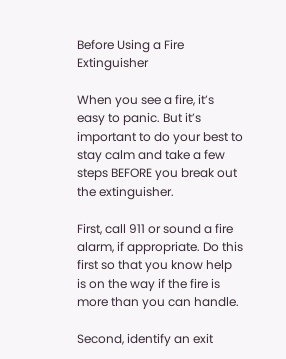Before Using a Fire Extinguisher

When you see a fire, it’s easy to panic. But it’s important to do your best to stay calm and take a few steps BEFORE you break out the extinguisher.

First, call 911 or sound a fire alarm, if appropriate. Do this first so that you know help is on the way if the fire is more than you can handle.

Second, identify an exit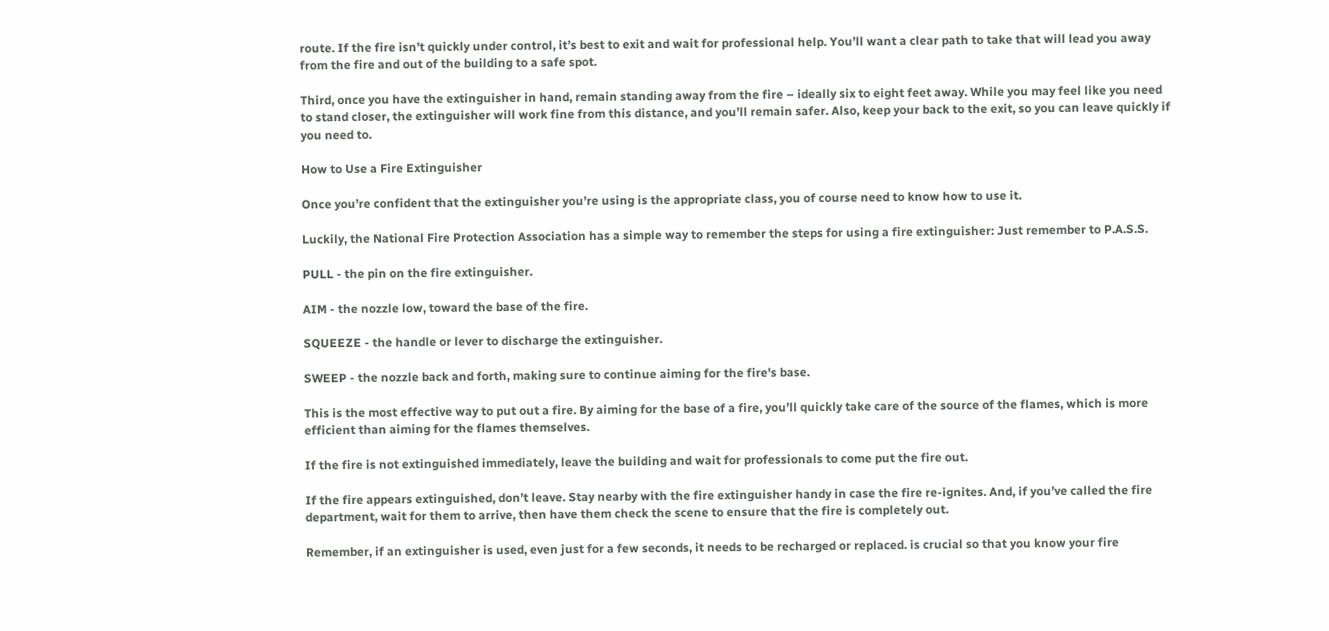route. If the fire isn’t quickly under control, it’s best to exit and wait for professional help. You’ll want a clear path to take that will lead you away from the fire and out of the building to a safe spot.

Third, once you have the extinguisher in hand, remain standing away from the fire – ideally six to eight feet away. While you may feel like you need to stand closer, the extinguisher will work fine from this distance, and you’ll remain safer. Also, keep your back to the exit, so you can leave quickly if you need to.

How to Use a Fire Extinguisher

Once you’re confident that the extinguisher you’re using is the appropriate class, you of course need to know how to use it.

Luckily, the National Fire Protection Association has a simple way to remember the steps for using a fire extinguisher: Just remember to P.A.S.S.

PULL - the pin on the fire extinguisher.

AIM - the nozzle low, toward the base of the fire.

SQUEEZE - the handle or lever to discharge the extinguisher.

SWEEP - the nozzle back and forth, making sure to continue aiming for the fire's base.

This is the most effective way to put out a fire. By aiming for the base of a fire, you’ll quickly take care of the source of the flames, which is more efficient than aiming for the flames themselves.

If the fire is not extinguished immediately, leave the building and wait for professionals to come put the fire out.

If the fire appears extinguished, don’t leave. Stay nearby with the fire extinguisher handy in case the fire re-ignites. And, if you’ve called the fire department, wait for them to arrive, then have them check the scene to ensure that the fire is completely out.

Remember, if an extinguisher is used, even just for a few seconds, it needs to be recharged or replaced. is crucial so that you know your fire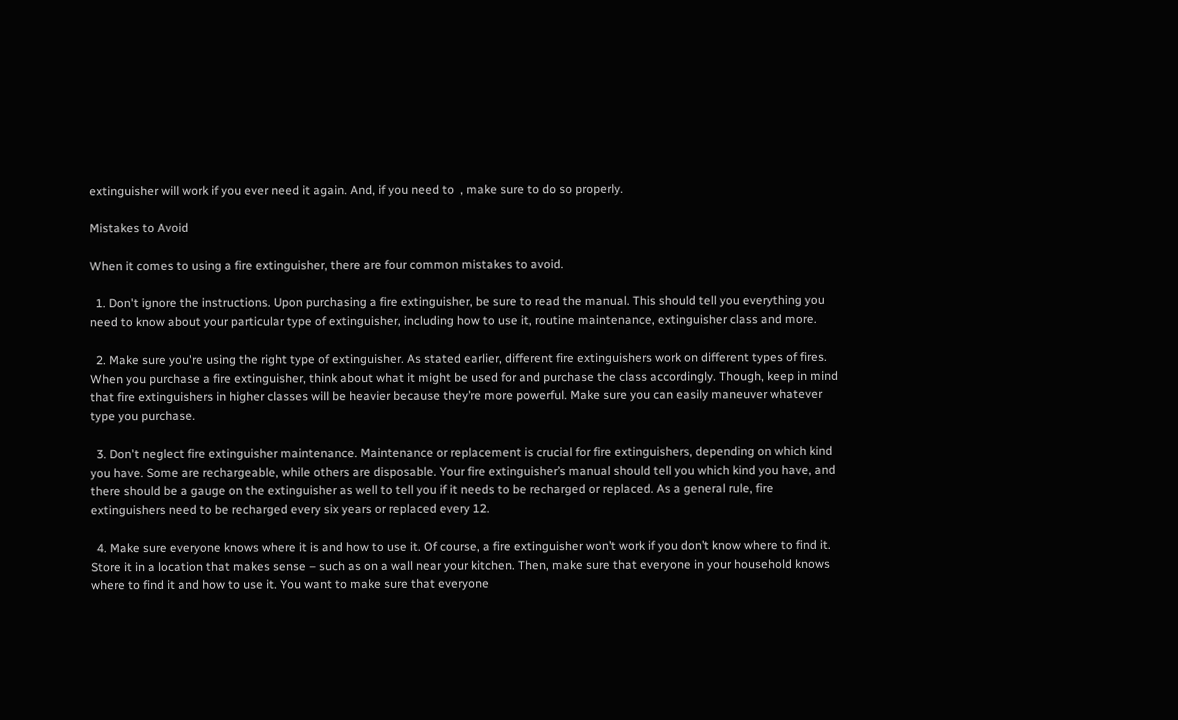extinguisher will work if you ever need it again. And, if you need to  , make sure to do so properly.

Mistakes to Avoid

When it comes to using a fire extinguisher, there are four common mistakes to avoid.

  1. Don't ignore the instructions. Upon purchasing a fire extinguisher, be sure to read the manual. This should tell you everything you need to know about your particular type of extinguisher, including how to use it, routine maintenance, extinguisher class and more.

  2. Make sure you're using the right type of extinguisher. As stated earlier, different fire extinguishers work on different types of fires. When you purchase a fire extinguisher, think about what it might be used for and purchase the class accordingly. Though, keep in mind that fire extinguishers in higher classes will be heavier because they’re more powerful. Make sure you can easily maneuver whatever type you purchase.

  3. Don't neglect fire extinguisher maintenance. Maintenance or replacement is crucial for fire extinguishers, depending on which kind you have. Some are rechargeable, while others are disposable. Your fire extinguisher’s manual should tell you which kind you have, and there should be a gauge on the extinguisher as well to tell you if it needs to be recharged or replaced. As a general rule, fire extinguishers need to be recharged every six years or replaced every 12.

  4. Make sure everyone knows where it is and how to use it. Of course, a fire extinguisher won’t work if you don’t know where to find it. Store it in a location that makes sense – such as on a wall near your kitchen. Then, make sure that everyone in your household knows where to find it and how to use it. You want to make sure that everyone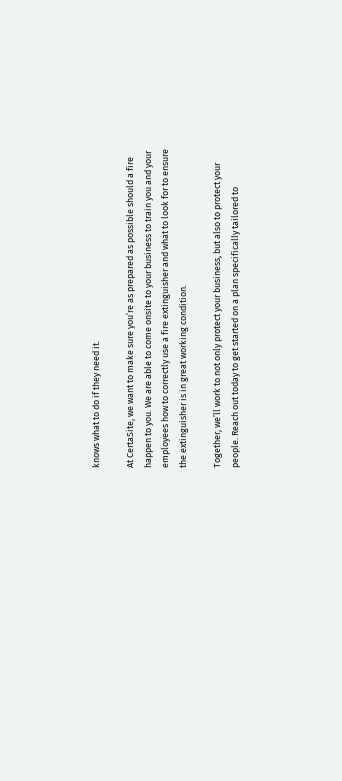knows what to do if they need it.

At CertaSite, we want to make sure you’re as prepared as possible should a fire happen to you. We are able to come onsite to your business to train you and your employees how to correctly use a fire extinguisher and what to look for to ensure the extinguisher is in great working condition.

Together, we’ll work to not only protect your business, but also to protect your people. Reach out today to get started on a plan specifically tailored to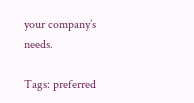your company’s needs.

Tags: preferred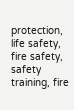protection, life safety, fire safety, safety training, fire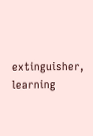extinguisher, learning